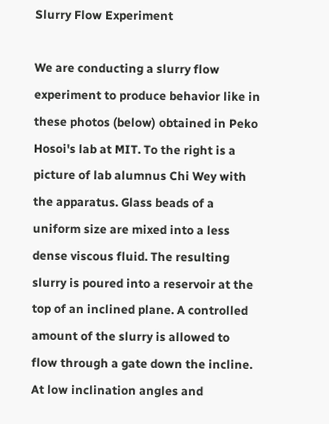Slurry Flow Experiment

We are conducting a slurry flow experiment to produce behavior like in these photos (below) obtained in Peko Hosoi's lab at MIT. To the right is a picture of lab alumnus Chi Wey with the apparatus. Glass beads of a uniform size are mixed into a less dense viscous fluid. The resulting slurry is poured into a reservoir at the top of an inclined plane. A controlled amount of the slurry is allowed to flow through a gate down the incline. At low inclination angles and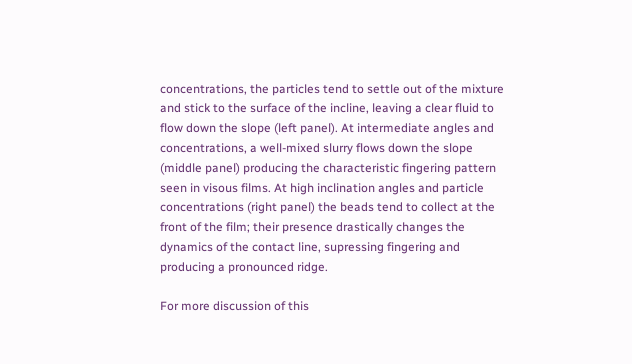concentrations, the particles tend to settle out of the mixture and stick to the surface of the incline, leaving a clear fluid to flow down the slope (left panel). At intermediate angles and concentrations, a well-mixed slurry flows down the slope (middle panel) producing the characteristic fingering pattern seen in visous films. At high inclination angles and particle concentrations (right panel) the beads tend to collect at the front of the film; their presence drastically changes the dynamics of the contact line, supressing fingering and producing a pronounced ridge.

For more discussion of this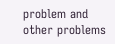problem and other problems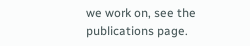we work on, see the publications page.